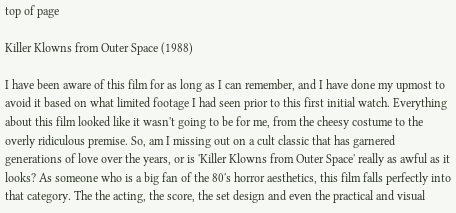top of page

Killer Klowns from Outer Space (1988)

I have been aware of this film for as long as I can remember, and I have done my upmost to avoid it based on what limited footage I had seen prior to this first initial watch. Everything about this film looked like it wasn't going to be for me, from the cheesy costume to the overly ridiculous premise. So, am I missing out on a cult classic that has garnered generations of love over the years, or is 'Killer Klowns from Outer Space' really as awful as it looks? As someone who is a big fan of the 80's horror aesthetics, this film falls perfectly into that category. The the acting, the score, the set design and even the practical and visual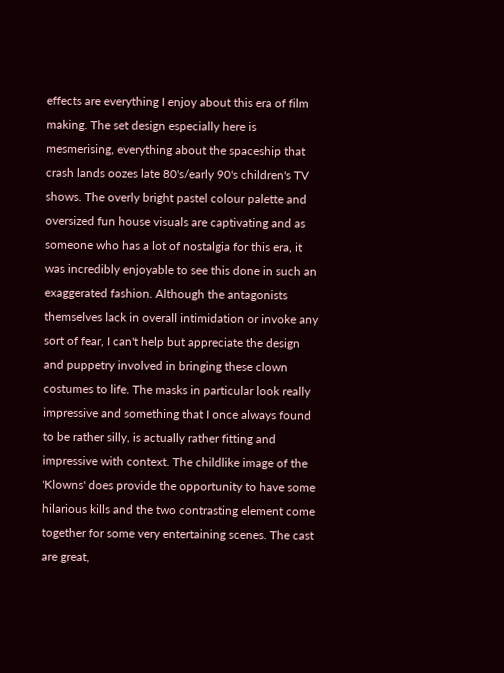effects are everything I enjoy about this era of film making. The set design especially here is mesmerising, everything about the spaceship that crash lands oozes late 80's/early 90's children's TV shows. The overly bright pastel colour palette and oversized fun house visuals are captivating and as someone who has a lot of nostalgia for this era, it was incredibly enjoyable to see this done in such an exaggerated fashion. Although the antagonists themselves lack in overall intimidation or invoke any sort of fear, I can't help but appreciate the design and puppetry involved in bringing these clown costumes to life. The masks in particular look really impressive and something that I once always found to be rather silly, is actually rather fitting and impressive with context. The childlike image of the 'Klowns' does provide the opportunity to have some hilarious kills and the two contrasting element come together for some very entertaining scenes. The cast are great,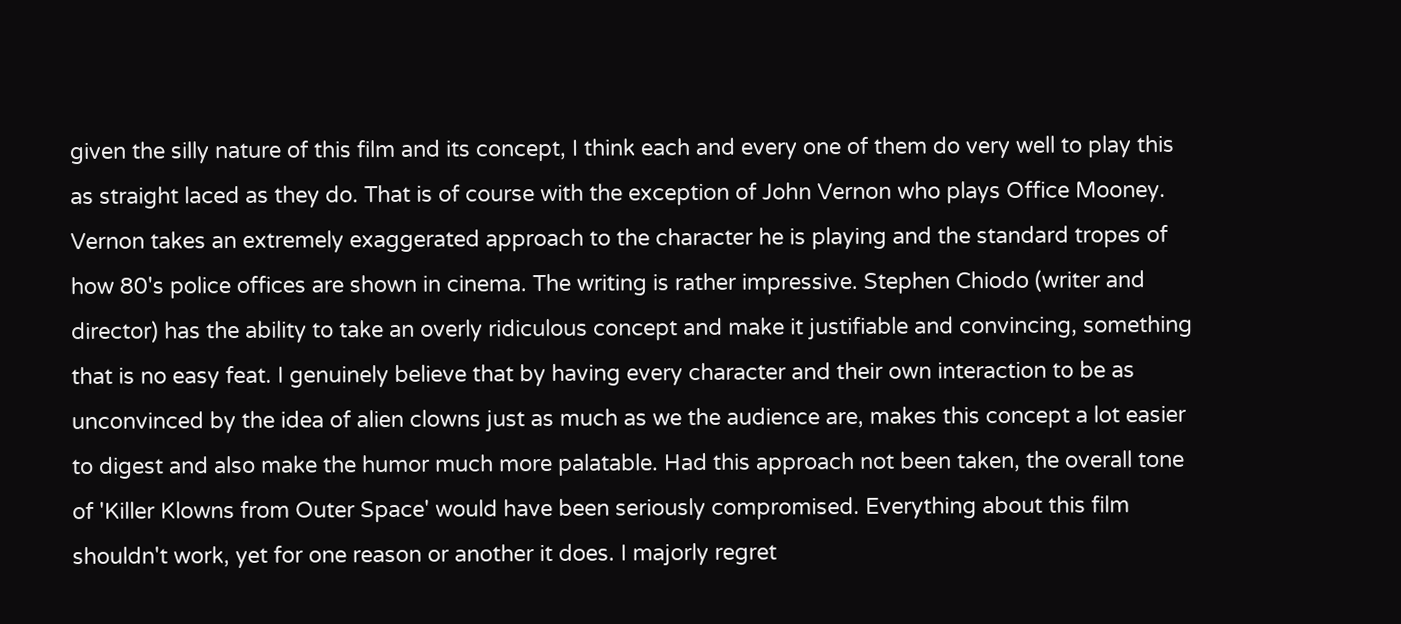given the silly nature of this film and its concept, I think each and every one of them do very well to play this as straight laced as they do. That is of course with the exception of John Vernon who plays Office Mooney. Vernon takes an extremely exaggerated approach to the character he is playing and the standard tropes of how 80's police offices are shown in cinema. The writing is rather impressive. Stephen Chiodo (writer and director) has the ability to take an overly ridiculous concept and make it justifiable and convincing, something that is no easy feat. I genuinely believe that by having every character and their own interaction to be as unconvinced by the idea of alien clowns just as much as we the audience are, makes this concept a lot easier to digest and also make the humor much more palatable. Had this approach not been taken, the overall tone of 'Killer Klowns from Outer Space' would have been seriously compromised. Everything about this film shouldn't work, yet for one reason or another it does. I majorly regret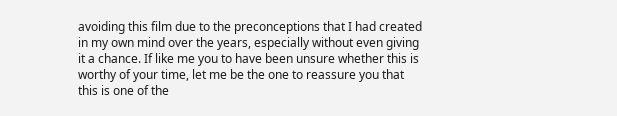avoiding this film due to the preconceptions that I had created in my own mind over the years, especially without even giving it a chance. If like me you to have been unsure whether this is worthy of your time, let me be the one to reassure you that this is one of the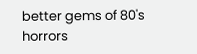better gems of 80's horrors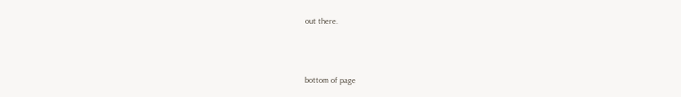out there.



bottom of page